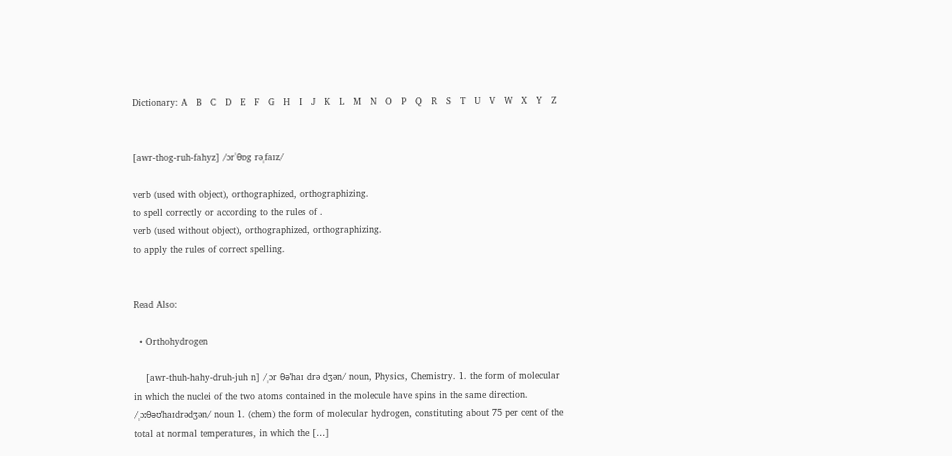Dictionary: A   B   C   D   E   F   G   H   I   J   K   L   M   N   O   P   Q   R   S   T   U   V   W   X   Y   Z


[awr-thog-ruh-fahyz] /ɔrˈθɒg rəˌfaɪz/

verb (used with object), orthographized, orthographizing.
to spell correctly or according to the rules of .
verb (used without object), orthographized, orthographizing.
to apply the rules of correct spelling.


Read Also:

  • Orthohydrogen

    [awr-thuh-hahy-druh-juh n] /ˌɔr θəˈhaɪ drə dʒən/ noun, Physics, Chemistry. 1. the form of molecular in which the nuclei of the two atoms contained in the molecule have spins in the same direction. /ˌɔːθəʊˈhaɪdrədʒən/ noun 1. (chem) the form of molecular hydrogen, constituting about 75 per cent of the total at normal temperatures, in which the […]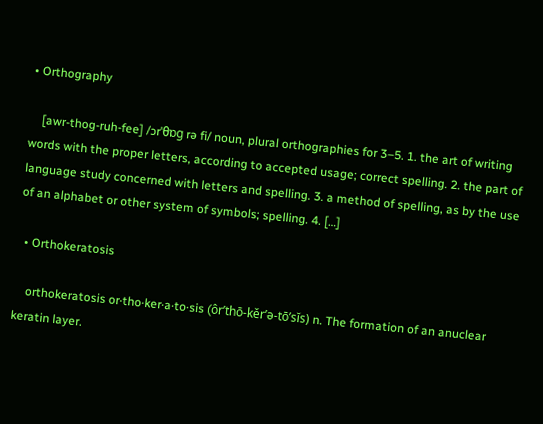• Orthography

    [awr-thog-ruh-fee] /ɔrˈθɒg rə fi/ noun, plural orthographies for 3–5. 1. the art of writing words with the proper letters, according to accepted usage; correct spelling. 2. the part of language study concerned with letters and spelling. 3. a method of spelling, as by the use of an alphabet or other system of symbols; spelling. 4. […]

  • Orthokeratosis

    orthokeratosis or·tho·ker·a·to·sis (ôr’thō-kěr’ə-tō’sĭs) n. The formation of an anuclear keratin layer.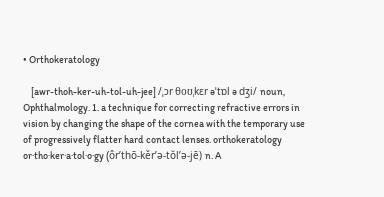• Orthokeratology

    [awr-thoh-ker-uh-tol-uh-jee] /ˌɔr θoʊˌkɛr əˈtɒl ə dʒi/ noun, Ophthalmology. 1. a technique for correcting refractive errors in vision by changing the shape of the cornea with the temporary use of progressively flatter hard contact lenses. orthokeratology or·tho·ker·a·tol·o·gy (ôr’thō-kěr’ə-tŏl’ə-jē) n. A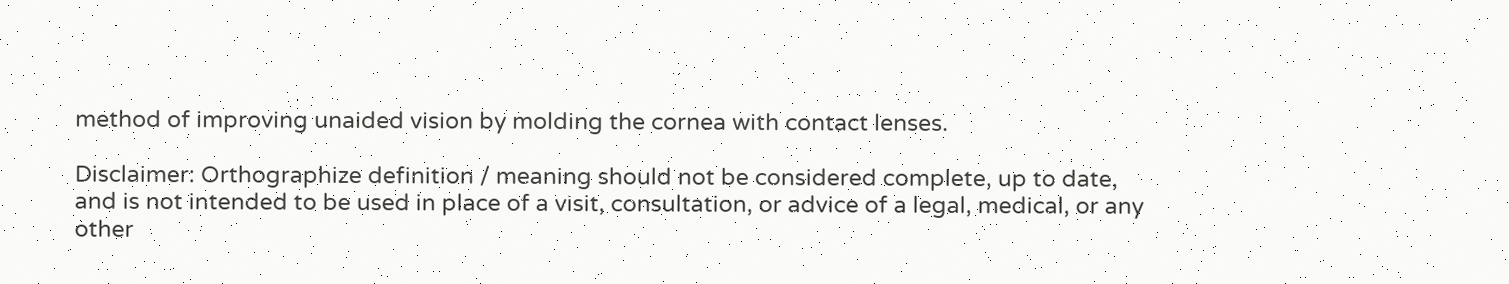method of improving unaided vision by molding the cornea with contact lenses.

Disclaimer: Orthographize definition / meaning should not be considered complete, up to date, and is not intended to be used in place of a visit, consultation, or advice of a legal, medical, or any other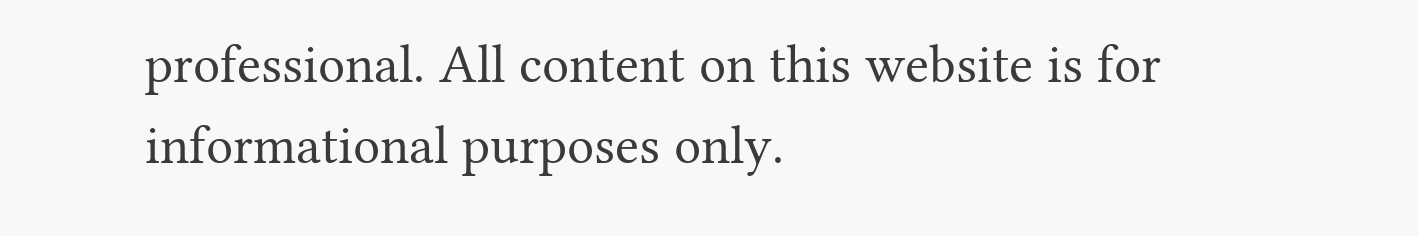professional. All content on this website is for informational purposes only.